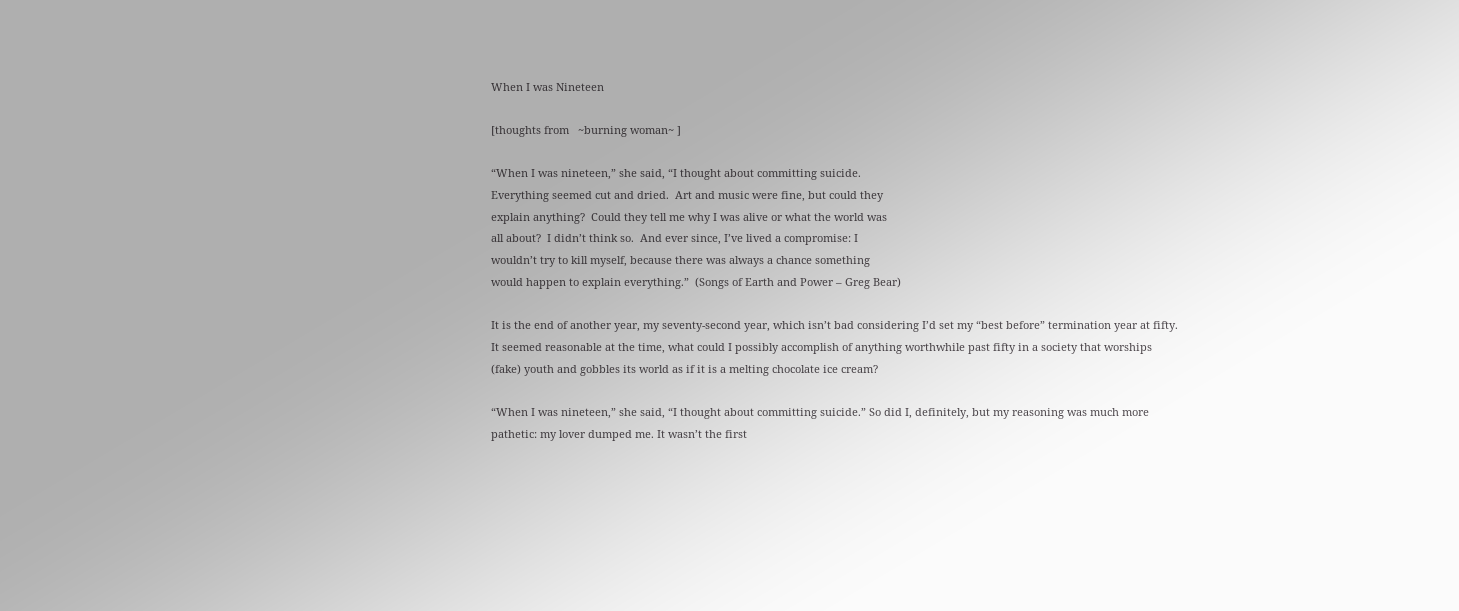When I was Nineteen

[thoughts from   ~burning woman~ ]

“When I was nineteen,” she said, “I thought about committing suicide.
Everything seemed cut and dried.  Art and music were fine, but could they
explain anything?  Could they tell me why I was alive or what the world was
all about?  I didn’t think so.  And ever since, I’ve lived a compromise: I
wouldn’t try to kill myself, because there was always a chance something
would happen to explain everything.”  (Songs of Earth and Power – Greg Bear)

It is the end of another year, my seventy-second year, which isn’t bad considering I’d set my “best before” termination year at fifty. It seemed reasonable at the time, what could I possibly accomplish of anything worthwhile past fifty in a society that worships (fake) youth and gobbles its world as if it is a melting chocolate ice cream?

“When I was nineteen,” she said, “I thought about committing suicide.” So did I, definitely, but my reasoning was much more pathetic: my lover dumped me. It wasn’t the first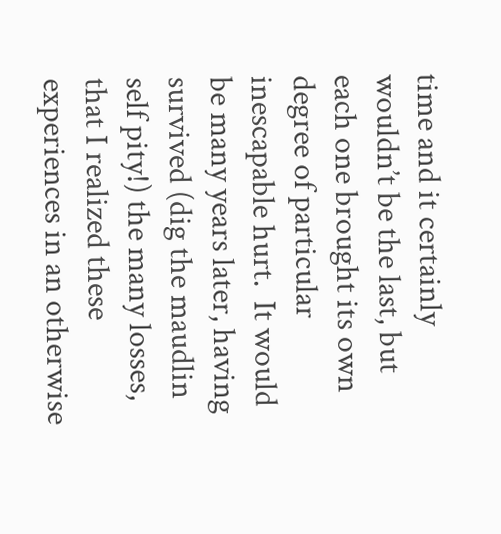time and it certainly wouldn’t be the last, but each one brought its own degree of particular inescapable hurt.  It would be many years later, having survived (dig the maudlin self pity!) the many losses, that I realized these experiences in an otherwise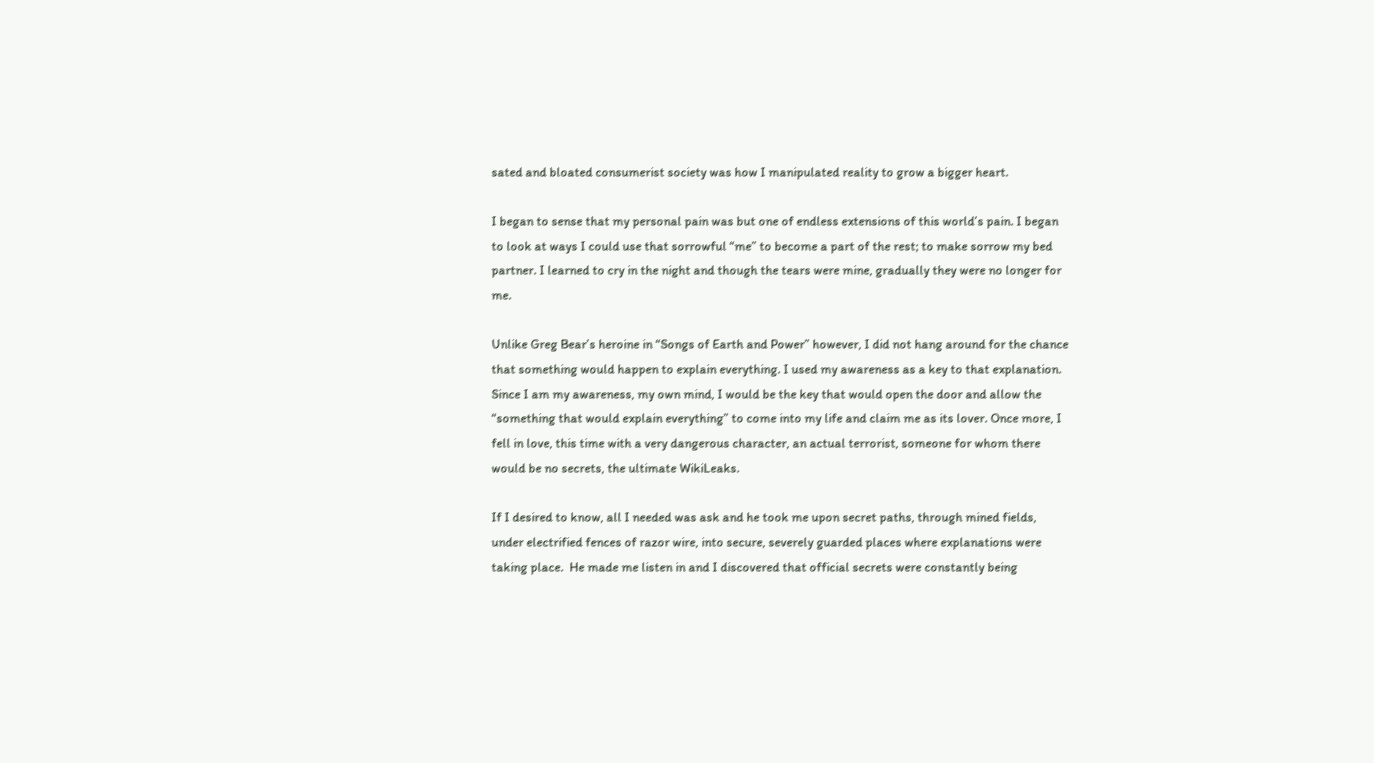sated and bloated consumerist society was how I manipulated reality to grow a bigger heart.

I began to sense that my personal pain was but one of endless extensions of this world’s pain. I began to look at ways I could use that sorrowful “me” to become a part of the rest; to make sorrow my bed partner. I learned to cry in the night and though the tears were mine, gradually they were no longer for me.

Unlike Greg Bear’s heroine in “Songs of Earth and Power” however, I did not hang around for the chance that something would happen to explain everything. I used my awareness as a key to that explanation. Since I am my awareness, my own mind, I would be the key that would open the door and allow the “something that would explain everything” to come into my life and claim me as its lover. Once more, I fell in love, this time with a very dangerous character, an actual terrorist, someone for whom there would be no secrets, the ultimate WikiLeaks.

If I desired to know, all I needed was ask and he took me upon secret paths, through mined fields, under electrified fences of razor wire, into secure, severely guarded places where explanations were taking place.  He made me listen in and I discovered that official secrets were constantly being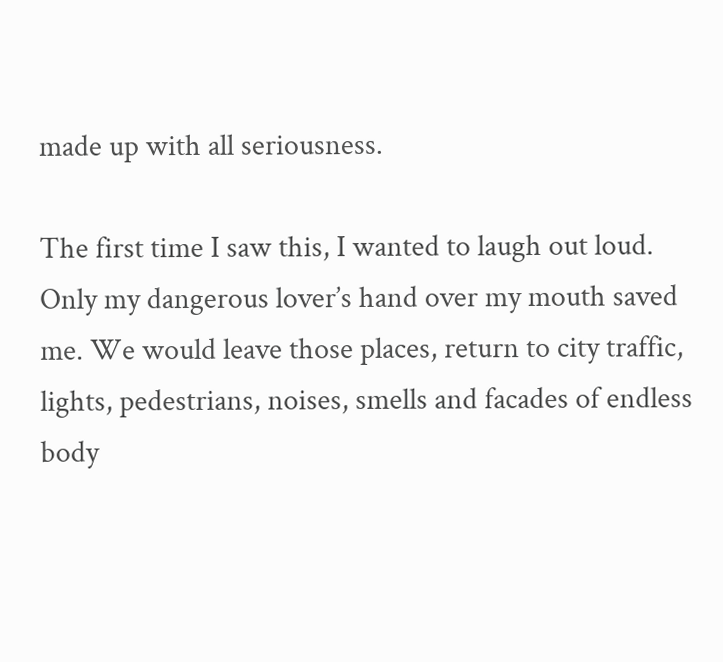made up with all seriousness.

The first time I saw this, I wanted to laugh out loud. Only my dangerous lover’s hand over my mouth saved me. We would leave those places, return to city traffic, lights, pedestrians, noises, smells and facades of endless body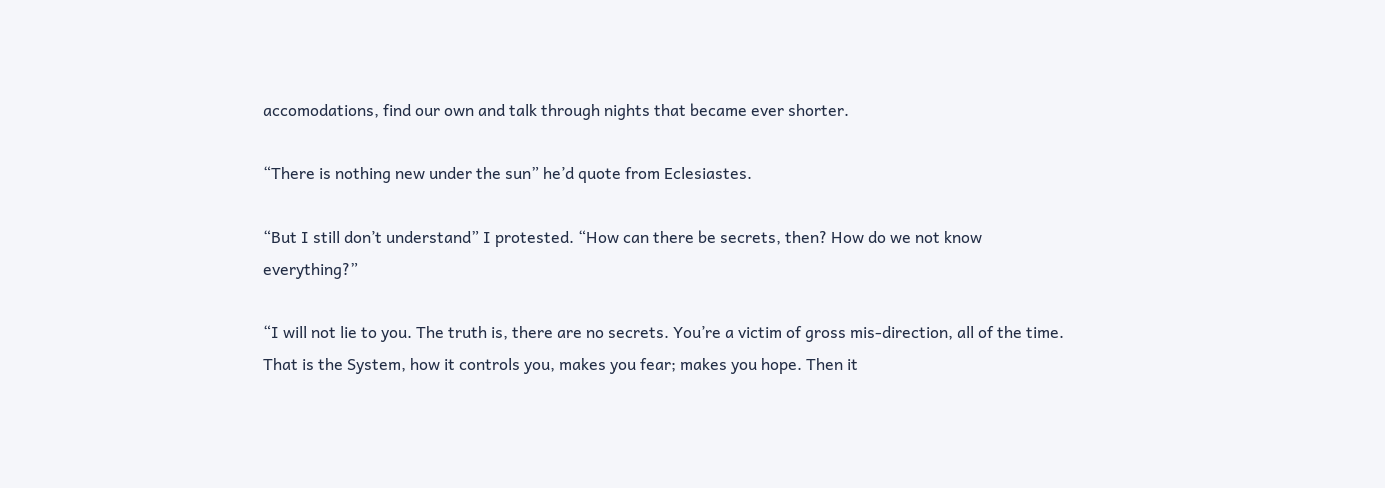accomodations, find our own and talk through nights that became ever shorter.

“There is nothing new under the sun” he’d quote from Eclesiastes.

“But I still don’t understand” I protested. “How can there be secrets, then? How do we not know everything?”

“I will not lie to you. The truth is, there are no secrets. You’re a victim of gross mis-direction, all of the time. That is the System, how it controls you, makes you fear; makes you hope. Then it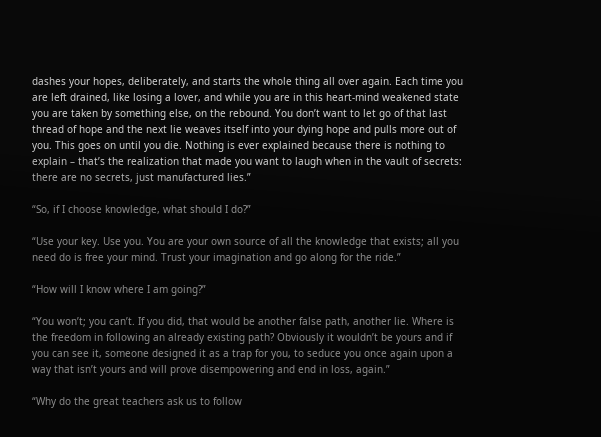dashes your hopes, deliberately, and starts the whole thing all over again. Each time you are left drained, like losing a lover, and while you are in this heart-mind weakened state you are taken by something else, on the rebound. You don’t want to let go of that last thread of hope and the next lie weaves itself into your dying hope and pulls more out of you. This goes on until you die. Nothing is ever explained because there is nothing to explain – that’s the realization that made you want to laugh when in the vault of secrets: there are no secrets, just manufactured lies.”

“So, if I choose knowledge, what should I do?”

“Use your key. Use you. You are your own source of all the knowledge that exists; all you need do is free your mind. Trust your imagination and go along for the ride.”

“How will I know where I am going?”

“You won’t; you can’t. If you did, that would be another false path, another lie. Where is the freedom in following an already existing path? Obviously it wouldn’t be yours and if you can see it, someone designed it as a trap for you, to seduce you once again upon a way that isn’t yours and will prove disempowering and end in loss, again.”

“Why do the great teachers ask us to follow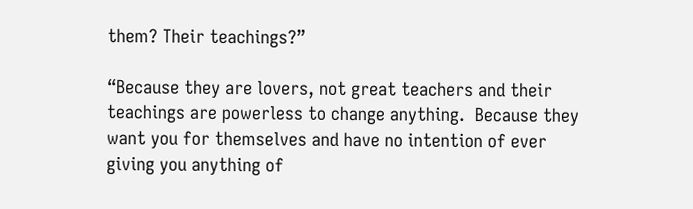them? Their teachings?”

“Because they are lovers, not great teachers and their teachings are powerless to change anything.  Because they want you for themselves and have no intention of ever giving you anything of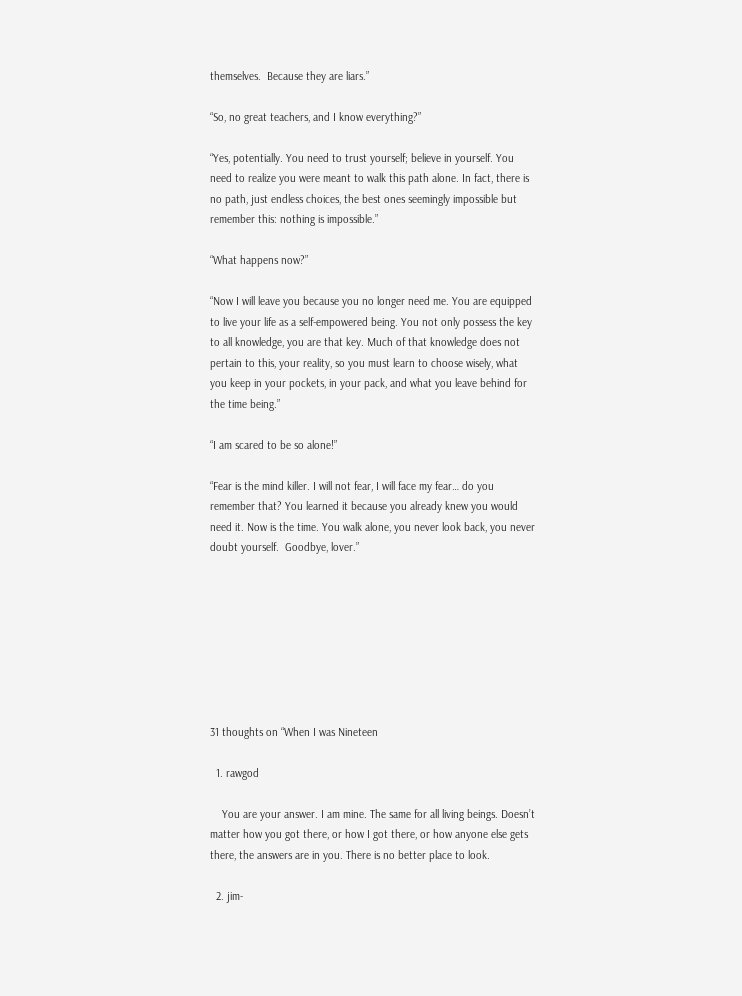themselves.  Because they are liars.”

“So, no great teachers, and I know everything?”

“Yes, potentially. You need to trust yourself; believe in yourself. You need to realize you were meant to walk this path alone. In fact, there is no path, just endless choices, the best ones seemingly impossible but remember this: nothing is impossible.”

“What happens now?”

“Now I will leave you because you no longer need me. You are equipped to live your life as a self-empowered being. You not only possess the key to all knowledge, you are that key. Much of that knowledge does not pertain to this, your reality, so you must learn to choose wisely, what you keep in your pockets, in your pack, and what you leave behind for the time being.”

“I am scared to be so alone!”

“Fear is the mind killer. I will not fear, I will face my fear… do you remember that? You learned it because you already knew you would need it. Now is the time. You walk alone, you never look back, you never doubt yourself.  Goodbye, lover.”








31 thoughts on “When I was Nineteen

  1. rawgod

    You are your answer. I am mine. The same for all living beings. Doesn’t matter how you got there, or how I got there, or how anyone else gets there, the answers are in you. There is no better place to look.

  2. jim-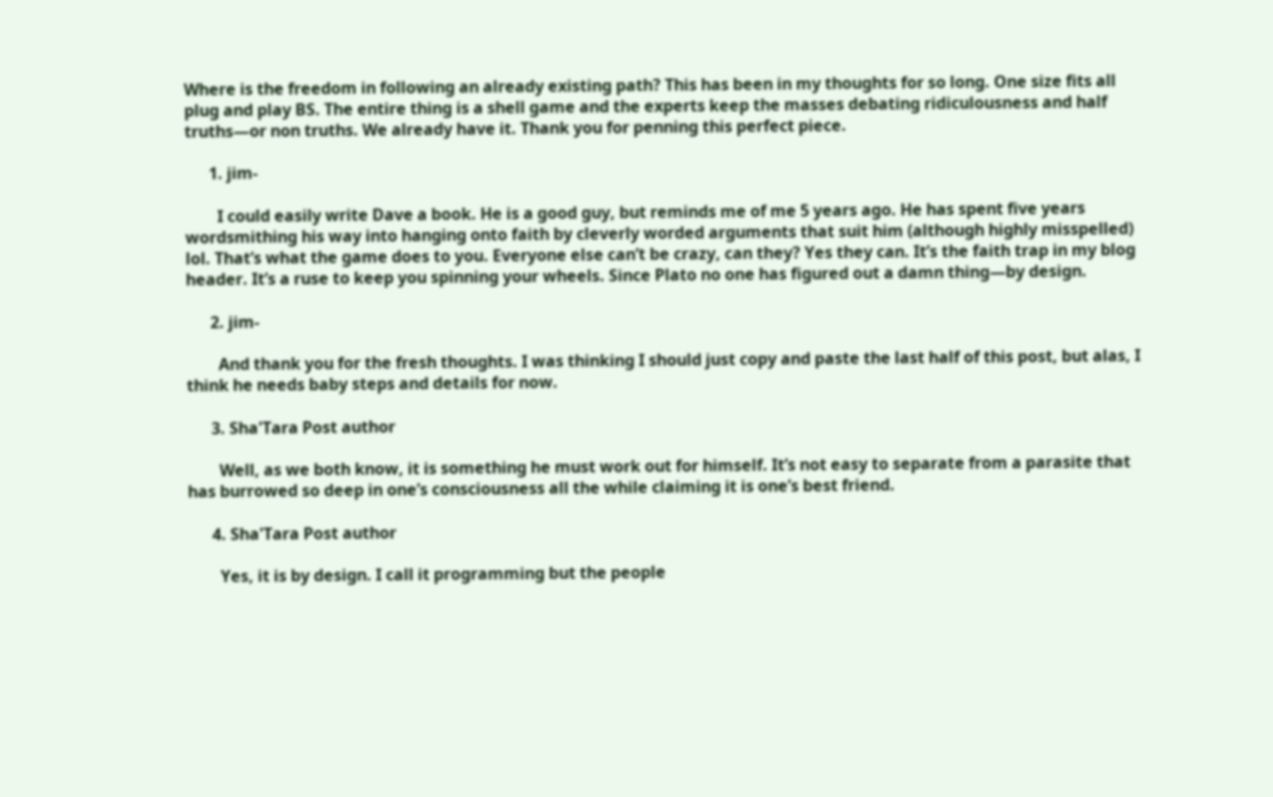Where is the freedom in following an already existing path? This has been in my thoughts for so long. One size fits all plug and play BS. The entire thing is a shell game and the experts keep the masses debating ridiculousness and half truths—or non truths. We already have it. Thank you for penning this perfect piece.

      1. jim-

        I could easily write Dave a book. He is a good guy, but reminds me of me 5 years ago. He has spent five years wordsmithing his way into hanging onto faith by cleverly worded arguments that suit him (although highly misspelled) lol. That’s what the game does to you. Everyone else can’t be crazy, can they? Yes they can. It’s the faith trap in my blog header. It’s a ruse to keep you spinning your wheels. Since Plato no one has figured out a damn thing—by design.

      2. jim-

        And thank you for the fresh thoughts. I was thinking I should just copy and paste the last half of this post, but alas, I think he needs baby steps and details for now.

      3. Sha'Tara Post author

        Well, as we both know, it is something he must work out for himself. It’s not easy to separate from a parasite that has burrowed so deep in one’s consciousness all the while claiming it is one’s best friend.

      4. Sha'Tara Post author

        Yes, it is by design. I call it programming but the people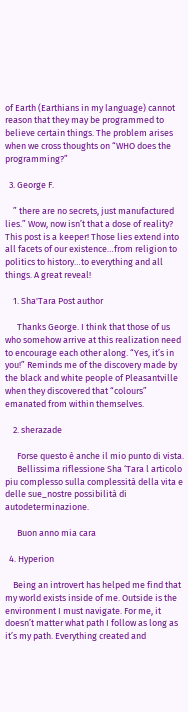of Earth (Earthians in my language) cannot reason that they may be programmed to believe certain things. The problem arises when we cross thoughts on “WHO does the programming?”

  3. George F.

    ” there are no secrets, just manufactured lies.” Wow, now isn’t that a dose of reality? This post is a keeper! Those lies extend into all facets of our existence…from religion to politics to history…to everything and all things. A great reveal!

    1. Sha'Tara Post author

      Thanks George. I think that those of us who somehow arrive at this realization need to encourage each other along. “Yes, it’s in you!” Reminds me of the discovery made by the black and white people of Pleasantville when they discovered that “colours” emanated from within themselves.

    2. sherazade

      Forse questo è anche il mio punto di vista.
      Bellissima riflessione Sha ‘Tara l articolo piu complesso sulla complessità della vita e delle sue_nostre possibilità di autodeterminazione.

      Buon anno mia cara

  4. Hyperion

    Being an introvert has helped me find that my world exists inside of me. Outside is the environment I must navigate. For me, it doesn’t matter what path I follow as long as it’s my path. Everything created and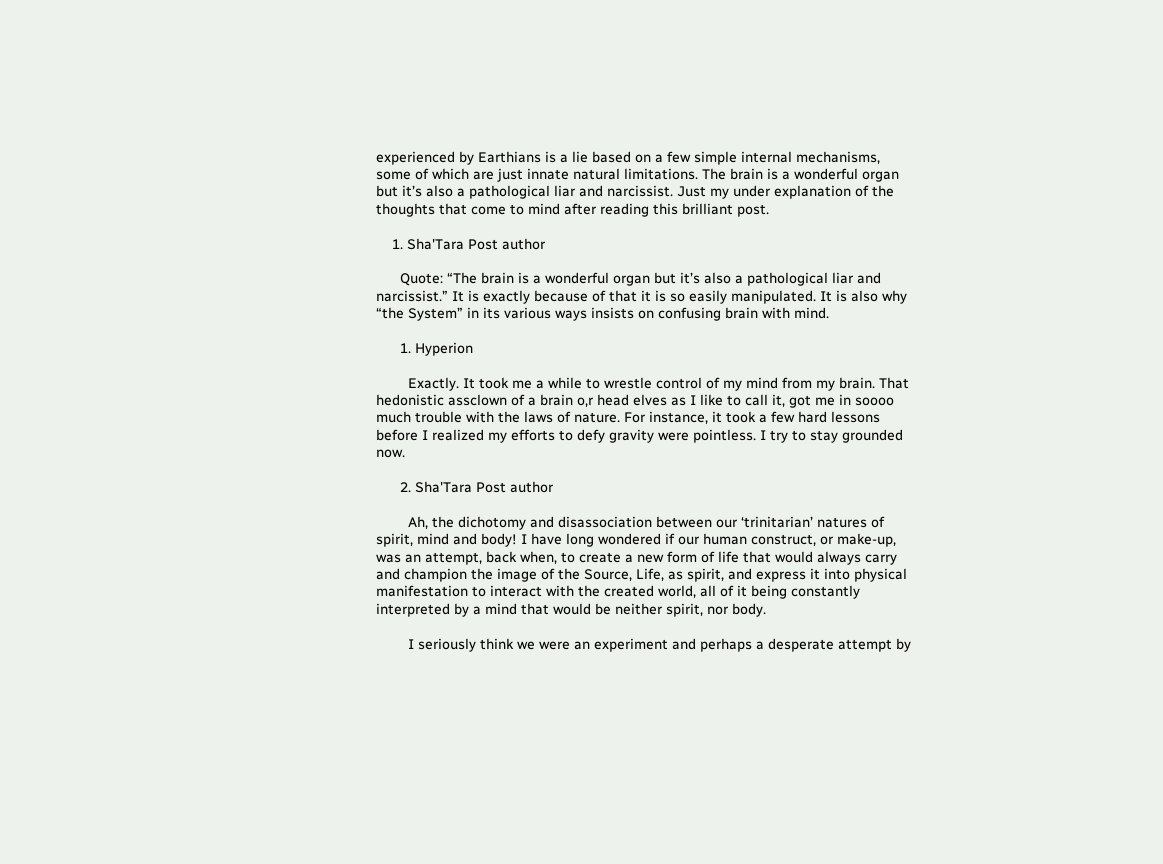experienced by Earthians is a lie based on a few simple internal mechanisms, some of which are just innate natural limitations. The brain is a wonderful organ but it’s also a pathological liar and narcissist. Just my under explanation of the thoughts that come to mind after reading this brilliant post.

    1. Sha'Tara Post author

      Quote: “The brain is a wonderful organ but it’s also a pathological liar and narcissist.” It is exactly because of that it is so easily manipulated. It is also why “the System” in its various ways insists on confusing brain with mind.

      1. Hyperion

        Exactly. It took me a while to wrestle control of my mind from my brain. That hedonistic assclown of a brain o,r head elves as I like to call it, got me in soooo much trouble with the laws of nature. For instance, it took a few hard lessons before I realized my efforts to defy gravity were pointless. I try to stay grounded now.

      2. Sha'Tara Post author

        Ah, the dichotomy and disassociation between our ‘trinitarian’ natures of spirit, mind and body! I have long wondered if our human construct, or make-up, was an attempt, back when, to create a new form of life that would always carry and champion the image of the Source, Life, as spirit, and express it into physical manifestation to interact with the created world, all of it being constantly interpreted by a mind that would be neither spirit, nor body.

        I seriously think we were an experiment and perhaps a desperate attempt by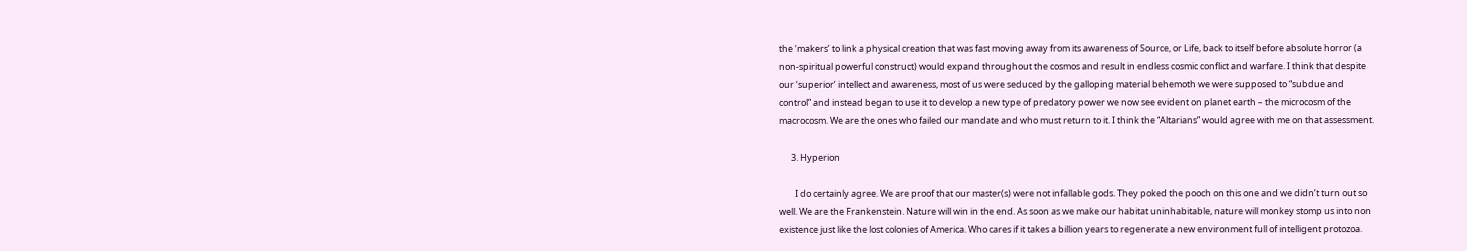the ‘makers’ to link a physical creation that was fast moving away from its awareness of Source, or Life, back to itself before absolute horror (a non-spiritual powerful construct) would expand throughout the cosmos and result in endless cosmic conflict and warfare. I think that despite our ‘superior’ intellect and awareness, most of us were seduced by the galloping material behemoth we were supposed to “subdue and control” and instead began to use it to develop a new type of predatory power we now see evident on planet earth – the microcosm of the macrocosm. We are the ones who failed our mandate and who must return to it. I think the “Altarians” would agree with me on that assessment.

      3. Hyperion

        I do certainly agree. We are proof that our master(s) were not infallable gods. They poked the pooch on this one and we didn’t turn out so well. We are the Frankenstein. Nature will win in the end. As soon as we make our habitat uninhabitable, nature will monkey stomp us into non existence just like the lost colonies of America. Who cares if it takes a billion years to regenerate a new environment full of intelligent protozoa.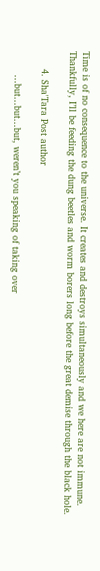Time is of no consequence to the universe. It creates and destroys simultaneously and we here are not immune. Thankfully, I’ll be feeding the dung beetles and worm borers long before the great demise through the black hole.

      4. Sha'Tara Post author

        …but…but…but, weren’t you speaking of taking over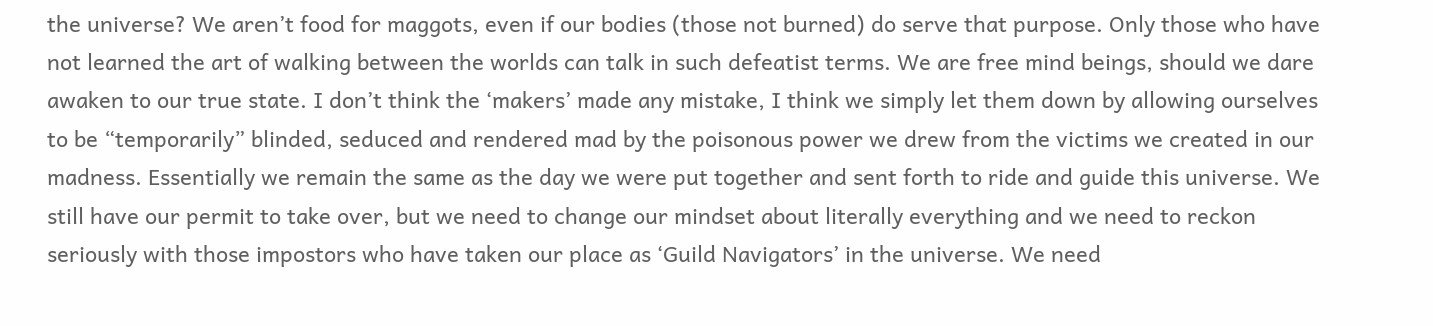the universe? We aren’t food for maggots, even if our bodies (those not burned) do serve that purpose. Only those who have not learned the art of walking between the worlds can talk in such defeatist terms. We are free mind beings, should we dare awaken to our true state. I don’t think the ‘makers’ made any mistake, I think we simply let them down by allowing ourselves to be “temporarily” blinded, seduced and rendered mad by the poisonous power we drew from the victims we created in our madness. Essentially we remain the same as the day we were put together and sent forth to ride and guide this universe. We still have our permit to take over, but we need to change our mindset about literally everything and we need to reckon seriously with those impostors who have taken our place as ‘Guild Navigators’ in the universe. We need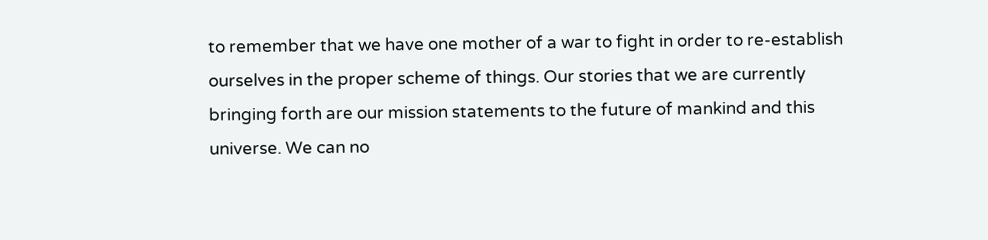to remember that we have one mother of a war to fight in order to re-establish ourselves in the proper scheme of things. Our stories that we are currently bringing forth are our mission statements to the future of mankind and this universe. We can no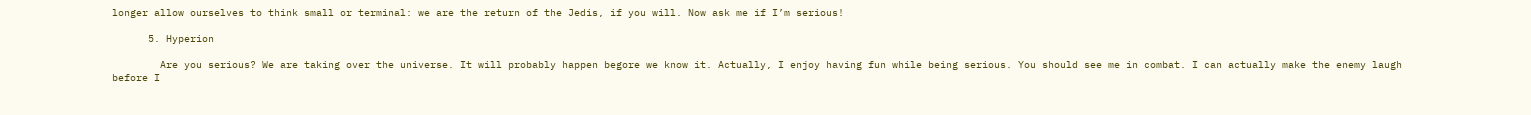longer allow ourselves to think small or terminal: we are the return of the Jedis, if you will. Now ask me if I’m serious!

      5. Hyperion

        Are you serious? We are taking over the universe. It will probably happen begore we know it. Actually, I enjoy having fun while being serious. You should see me in combat. I can actually make the enemy laugh before I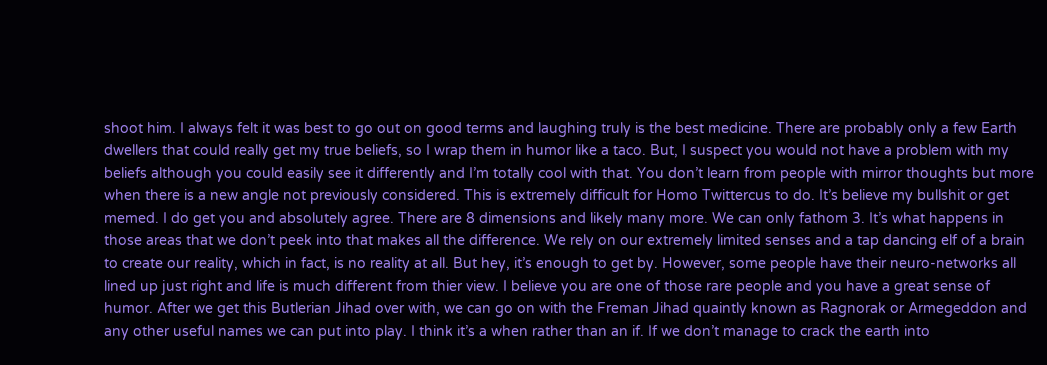shoot him. I always felt it was best to go out on good terms and laughing truly is the best medicine. There are probably only a few Earth dwellers that could really get my true beliefs, so I wrap them in humor like a taco. But, I suspect you would not have a problem with my beliefs although you could easily see it differently and I’m totally cool with that. You don’t learn from people with mirror thoughts but more when there is a new angle not previously considered. This is extremely difficult for Homo Twittercus to do. It’s believe my bullshit or get memed. I do get you and absolutely agree. There are 8 dimensions and likely many more. We can only fathom 3. It’s what happens in those areas that we don’t peek into that makes all the difference. We rely on our extremely limited senses and a tap dancing elf of a brain to create our reality, which in fact, is no reality at all. But hey, it’s enough to get by. However, some people have their neuro-networks all lined up just right and life is much different from thier view. I believe you are one of those rare people and you have a great sense of humor. After we get this Butlerian Jihad over with, we can go on with the Freman Jihad quaintly known as Ragnorak or Armegeddon and any other useful names we can put into play. I think it’s a when rather than an if. If we don’t manage to crack the earth into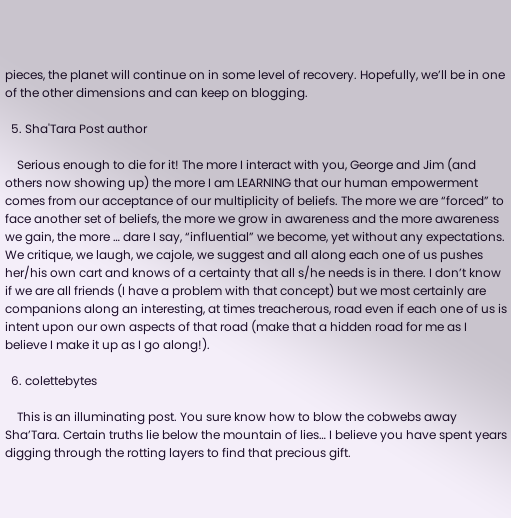pieces, the planet will continue on in some level of recovery. Hopefully, we’ll be in one of the other dimensions and can keep on blogging.

  5. Sha'Tara Post author

    Serious enough to die for it! The more I interact with you, George and Jim (and others now showing up) the more I am LEARNING that our human empowerment comes from our acceptance of our multiplicity of beliefs. The more we are “forced” to face another set of beliefs, the more we grow in awareness and the more awareness we gain, the more … dare I say, “influential” we become, yet without any expectations. We critique, we laugh, we cajole, we suggest and all along each one of us pushes her/his own cart and knows of a certainty that all s/he needs is in there. I don’t know if we are all friends (I have a problem with that concept) but we most certainly are companions along an interesting, at times treacherous, road even if each one of us is intent upon our own aspects of that road (make that a hidden road for me as I believe I make it up as I go along!).

  6. colettebytes

    This is an illuminating post. You sure know how to blow the cobwebs away Sha’Tara. Certain truths lie below the mountain of lies… I believe you have spent years digging through the rotting layers to find that precious gift.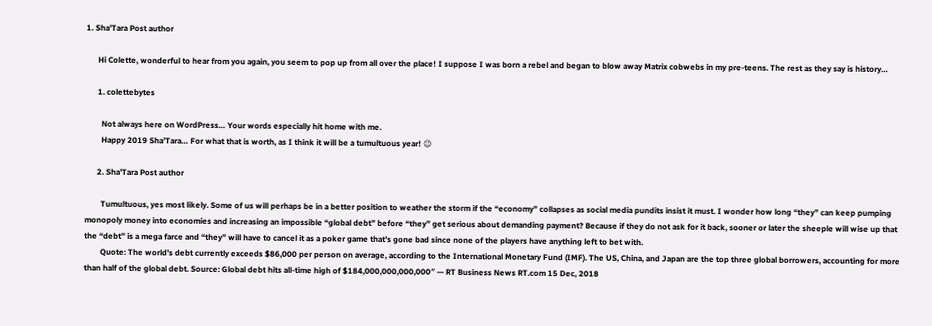1. Sha'Tara Post author

      Hi Colette, wonderful to hear from you again, you seem to pop up from all over the place! I suppose I was born a rebel and began to blow away Matrix cobwebs in my pre-teens. The rest as they say is history…

      1. colettebytes

        Not always here on WordPress… Your words especially hit home with me.
        Happy 2019 Sha’Tara… For what that is worth, as I think it will be a tumultuous year! 😉

      2. Sha'Tara Post author

        Tumultuous, yes most likely. Some of us will perhaps be in a better position to weather the storm if the “economy” collapses as social media pundits insist it must. I wonder how long “they” can keep pumping monopoly money into economies and increasing an impossible “global debt” before “they” get serious about demanding payment? Because if they do not ask for it back, sooner or later the sheeple will wise up that the “debt” is a mega farce and “they” will have to cancel it as a poker game that’s gone bad since none of the players have anything left to bet with.
        Quote: The world’s debt currently exceeds $86,000 per person on average, according to the International Monetary Fund (IMF). The US, China, and Japan are the top three global borrowers, accounting for more than half of the global debt. Source: Global debt hits all-time high of $184,000,000,000,000″ — RT Business News RT.com 15 Dec, 2018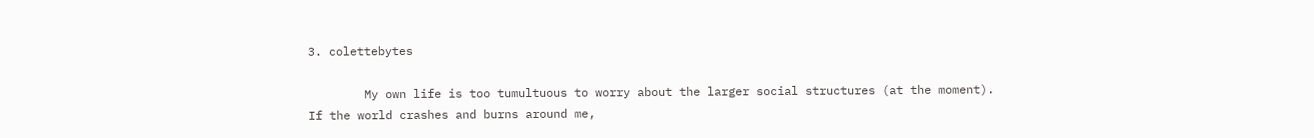3. colettebytes

        My own life is too tumultuous to worry about the larger social structures (at the moment). If the world crashes and burns around me,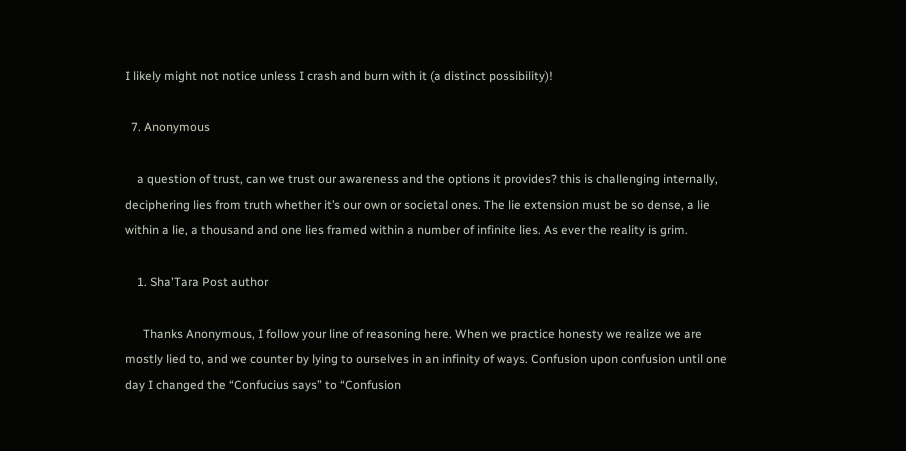I likely might not notice unless I crash and burn with it (a distinct possibility)!

  7. Anonymous

    a question of trust, can we trust our awareness and the options it provides? this is challenging internally, deciphering lies from truth whether it’s our own or societal ones. The lie extension must be so dense, a lie within a lie, a thousand and one lies framed within a number of infinite lies. As ever the reality is grim.

    1. Sha'Tara Post author

      Thanks Anonymous, I follow your line of reasoning here. When we practice honesty we realize we are mostly lied to, and we counter by lying to ourselves in an infinity of ways. Confusion upon confusion until one day I changed the “Confucius says” to “Confusion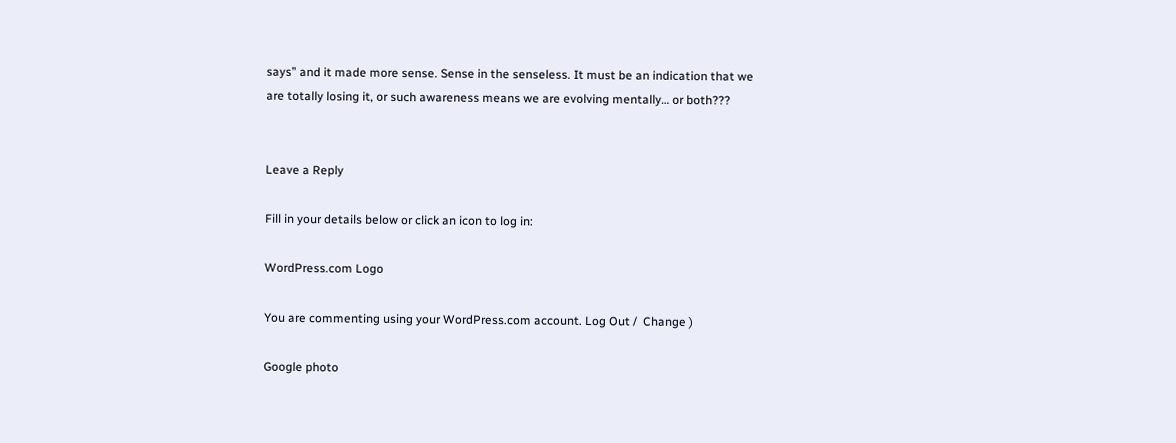says” and it made more sense. Sense in the senseless. It must be an indication that we are totally losing it, or such awareness means we are evolving mentally… or both???


Leave a Reply

Fill in your details below or click an icon to log in:

WordPress.com Logo

You are commenting using your WordPress.com account. Log Out /  Change )

Google photo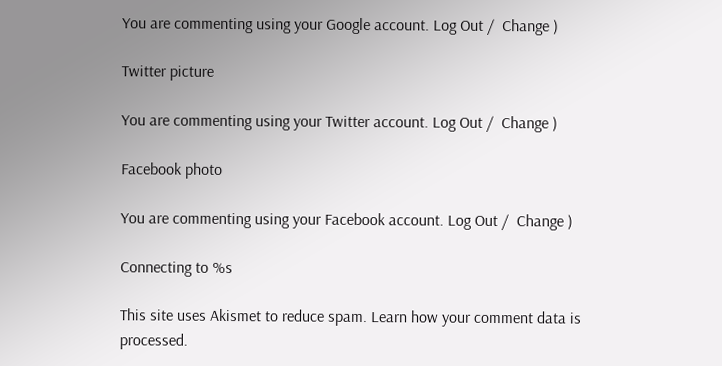You are commenting using your Google account. Log Out /  Change )

Twitter picture

You are commenting using your Twitter account. Log Out /  Change )

Facebook photo

You are commenting using your Facebook account. Log Out /  Change )

Connecting to %s

This site uses Akismet to reduce spam. Learn how your comment data is processed.